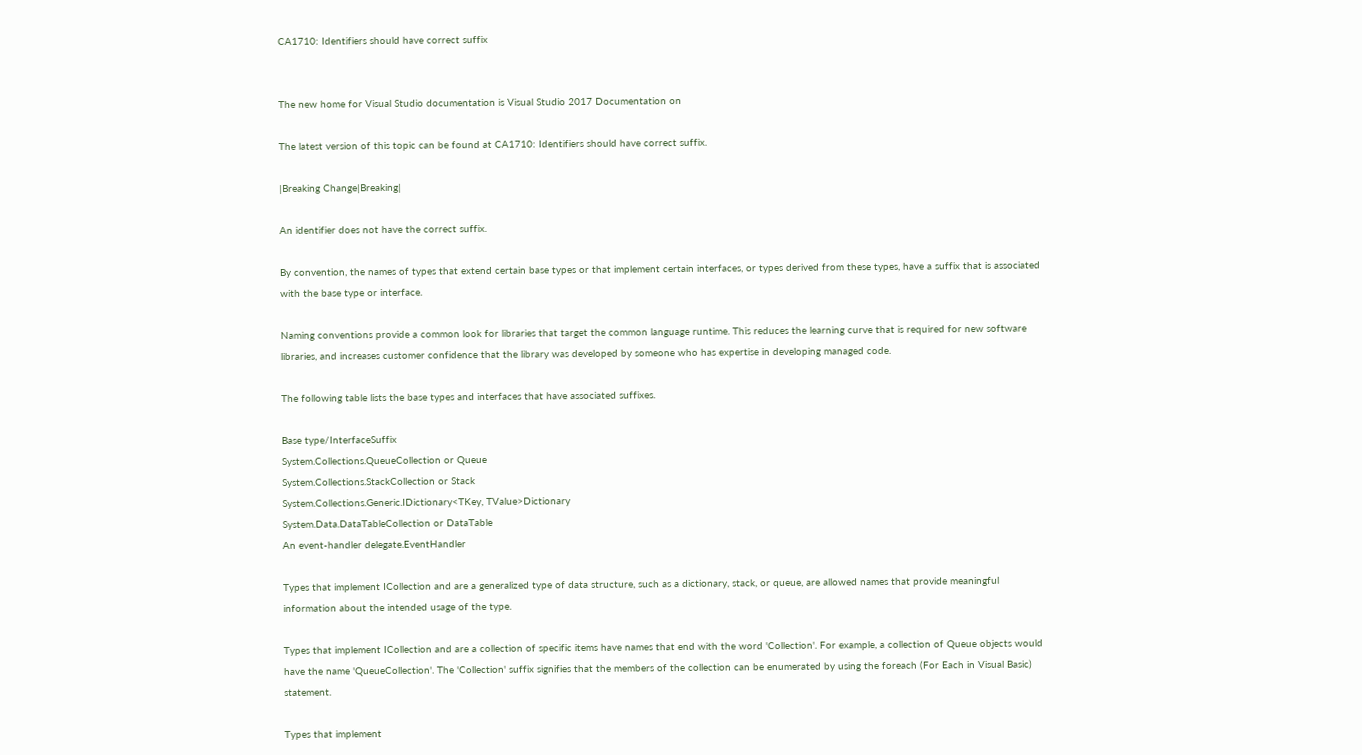CA1710: Identifiers should have correct suffix


The new home for Visual Studio documentation is Visual Studio 2017 Documentation on

The latest version of this topic can be found at CA1710: Identifiers should have correct suffix.

|Breaking Change|Breaking|

An identifier does not have the correct suffix.

By convention, the names of types that extend certain base types or that implement certain interfaces, or types derived from these types, have a suffix that is associated with the base type or interface.

Naming conventions provide a common look for libraries that target the common language runtime. This reduces the learning curve that is required for new software libraries, and increases customer confidence that the library was developed by someone who has expertise in developing managed code.

The following table lists the base types and interfaces that have associated suffixes.

Base type/InterfaceSuffix
System.Collections.QueueCollection or Queue
System.Collections.StackCollection or Stack
System.Collections.Generic.IDictionary<TKey, TValue>Dictionary
System.Data.DataTableCollection or DataTable
An event-handler delegate.EventHandler

Types that implement ICollection and are a generalized type of data structure, such as a dictionary, stack, or queue, are allowed names that provide meaningful information about the intended usage of the type.

Types that implement ICollection and are a collection of specific items have names that end with the word 'Collection'. For example, a collection of Queue objects would have the name 'QueueCollection'. The 'Collection' suffix signifies that the members of the collection can be enumerated by using the foreach (For Each in Visual Basic) statement.

Types that implement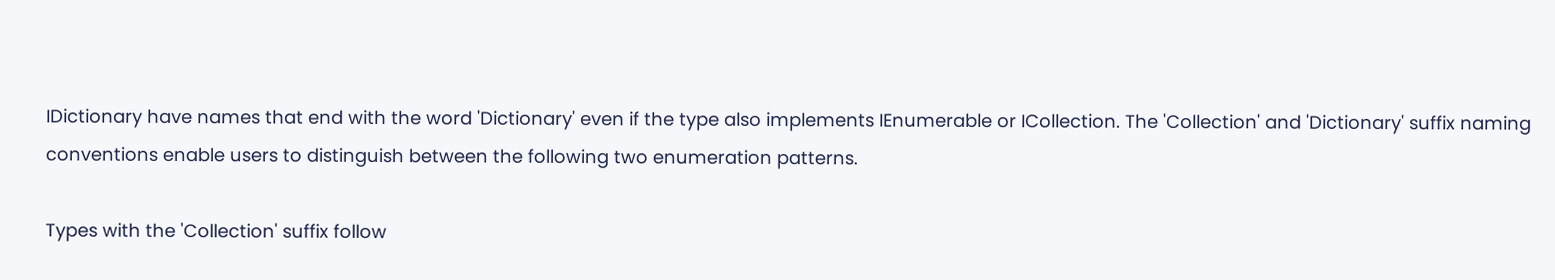IDictionary have names that end with the word 'Dictionary' even if the type also implements IEnumerable or ICollection. The 'Collection' and 'Dictionary' suffix naming conventions enable users to distinguish between the following two enumeration patterns.

Types with the 'Collection' suffix follow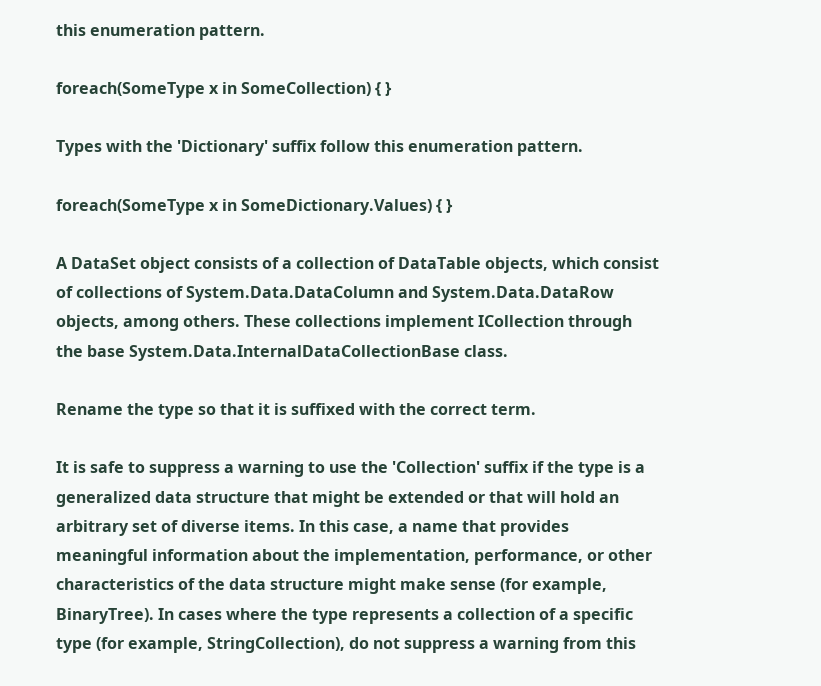this enumeration pattern.

foreach(SomeType x in SomeCollection) { }

Types with the 'Dictionary' suffix follow this enumeration pattern.

foreach(SomeType x in SomeDictionary.Values) { }

A DataSet object consists of a collection of DataTable objects, which consist of collections of System.Data.DataColumn and System.Data.DataRow objects, among others. These collections implement ICollection through the base System.Data.InternalDataCollectionBase class.

Rename the type so that it is suffixed with the correct term.

It is safe to suppress a warning to use the 'Collection' suffix if the type is a generalized data structure that might be extended or that will hold an arbitrary set of diverse items. In this case, a name that provides meaningful information about the implementation, performance, or other characteristics of the data structure might make sense (for example, BinaryTree). In cases where the type represents a collection of a specific type (for example, StringCollection), do not suppress a warning from this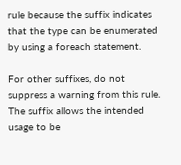rule because the suffix indicates that the type can be enumerated by using a foreach statement.

For other suffixes, do not suppress a warning from this rule. The suffix allows the intended usage to be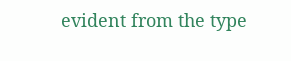evident from the type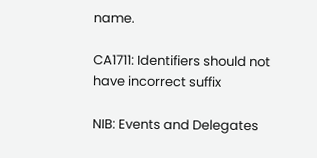name.

CA1711: Identifiers should not have incorrect suffix

NIB: Events and Delegates